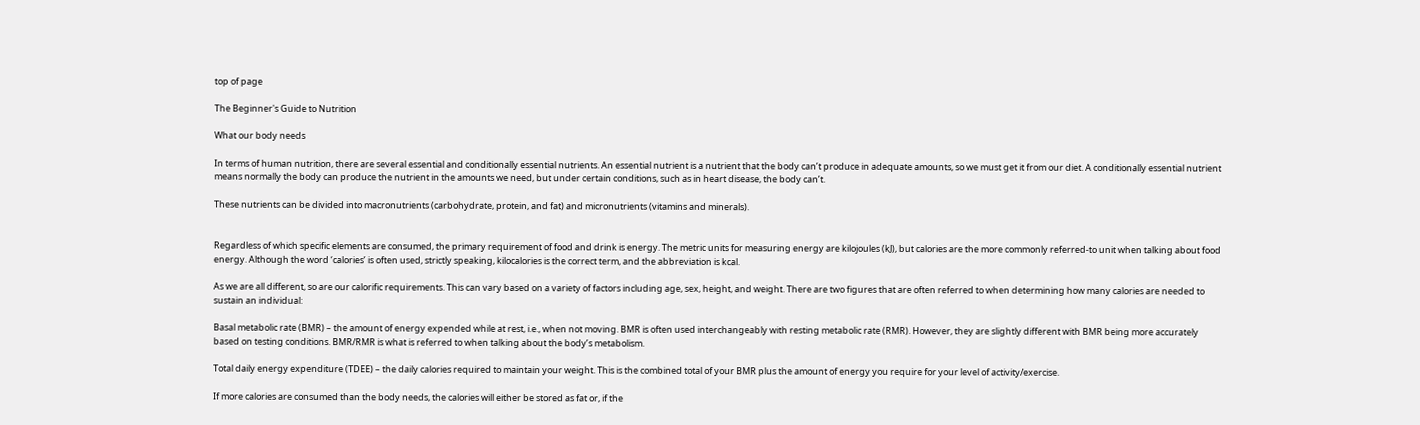top of page

The Beginner's Guide to Nutrition

What our body needs

In terms of human nutrition, there are several essential and conditionally essential nutrients. An essential nutrient is a nutrient that the body can’t produce in adequate amounts, so we must get it from our diet. A conditionally essential nutrient means normally the body can produce the nutrient in the amounts we need, but under certain conditions, such as in heart disease, the body can’t.

These nutrients can be divided into macronutrients (carbohydrate, protein, and fat) and micronutrients (vitamins and minerals).


Regardless of which specific elements are consumed, the primary requirement of food and drink is energy. The metric units for measuring energy are kilojoules (kJ), but calories are the more commonly referred-to unit when talking about food energy. Although the word ‘calories’ is often used, strictly speaking, kilocalories is the correct term, and the abbreviation is kcal.

As we are all different, so are our calorific requirements. This can vary based on a variety of factors including age, sex, height, and weight. There are two figures that are often referred to when determining how many calories are needed to sustain an individual:

Basal metabolic rate (BMR) – the amount of energy expended while at rest, i.e., when not moving. BMR is often used interchangeably with resting metabolic rate (RMR). However, they are slightly different with BMR being more accurately based on testing conditions. BMR/RMR is what is referred to when talking about the body’s metabolism.

Total daily energy expenditure (TDEE) – the daily calories required to maintain your weight. This is the combined total of your BMR plus the amount of energy you require for your level of activity/exercise.

If more calories are consumed than the body needs, the calories will either be stored as fat or, if the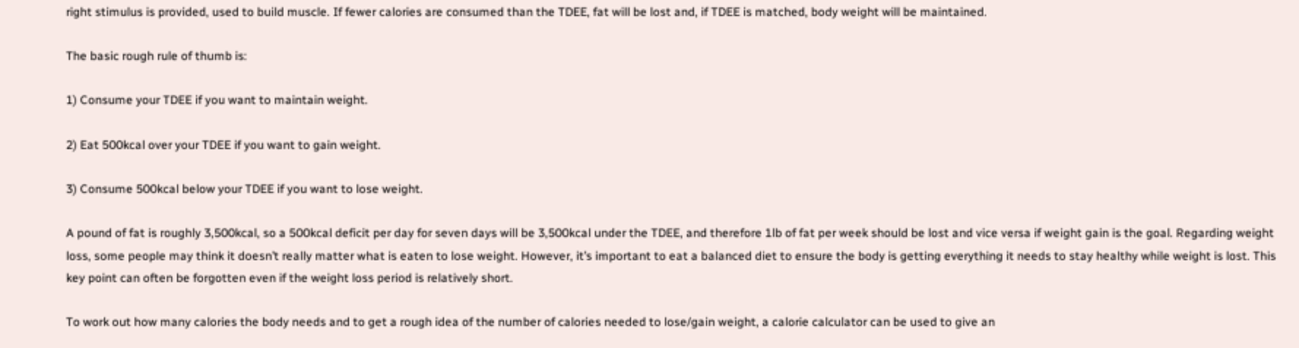right stimulus is provided, used to build muscle. If fewer calories are consumed than the TDEE, fat will be lost and, if TDEE is matched, body weight will be maintained.

The basic rough rule of thumb is:

1) Consume your TDEE if you want to maintain weight.

2) Eat 500kcal over your TDEE if you want to gain weight.

3) Consume 500kcal below your TDEE if you want to lose weight.

A pound of fat is roughly 3,500kcal, so a 500kcal deficit per day for seven days will be 3,500kcal under the TDEE, and therefore 1lb of fat per week should be lost and vice versa if weight gain is the goal. Regarding weight loss, some people may think it doesn’t really matter what is eaten to lose weight. However, it’s important to eat a balanced diet to ensure the body is getting everything it needs to stay healthy while weight is lost. This key point can often be forgotten even if the weight loss period is relatively short.

To work out how many calories the body needs and to get a rough idea of the number of calories needed to lose/gain weight, a calorie calculator can be used to give an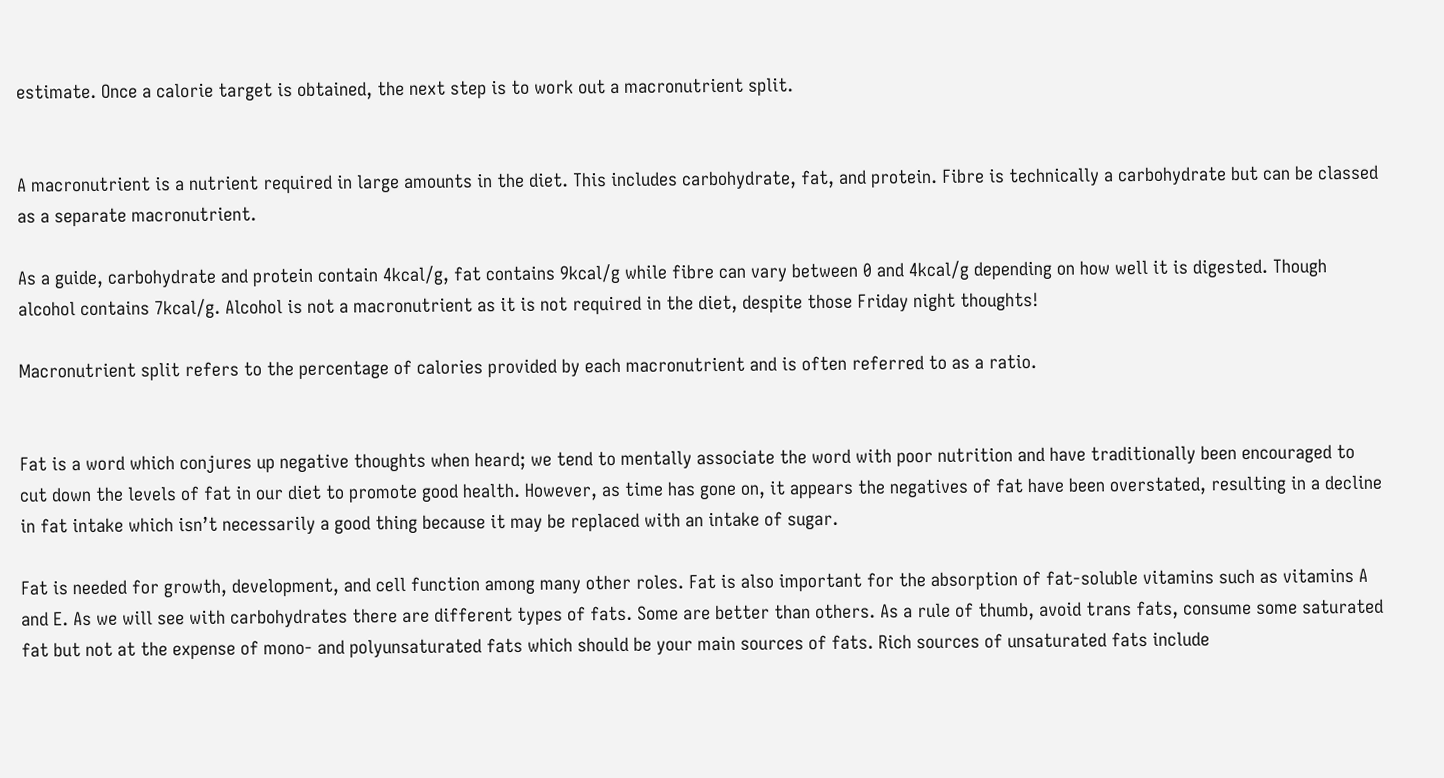estimate. Once a calorie target is obtained, the next step is to work out a macronutrient split.


A macronutrient is a nutrient required in large amounts in the diet. This includes carbohydrate, fat, and protein. Fibre is technically a carbohydrate but can be classed as a separate macronutrient.

As a guide, carbohydrate and protein contain 4kcal/g, fat contains 9kcal/g while fibre can vary between 0 and 4kcal/g depending on how well it is digested. Though alcohol contains 7kcal/g. Alcohol is not a macronutrient as it is not required in the diet, despite those Friday night thoughts!

Macronutrient split refers to the percentage of calories provided by each macronutrient and is often referred to as a ratio.


Fat is a word which conjures up negative thoughts when heard; we tend to mentally associate the word with poor nutrition and have traditionally been encouraged to cut down the levels of fat in our diet to promote good health. However, as time has gone on, it appears the negatives of fat have been overstated, resulting in a decline in fat intake which isn’t necessarily a good thing because it may be replaced with an intake of sugar.

Fat is needed for growth, development, and cell function among many other roles. Fat is also important for the absorption of fat-soluble vitamins such as vitamins A and E. As we will see with carbohydrates there are different types of fats. Some are better than others. As a rule of thumb, avoid trans fats, consume some saturated fat but not at the expense of mono- and polyunsaturated fats which should be your main sources of fats. Rich sources of unsaturated fats include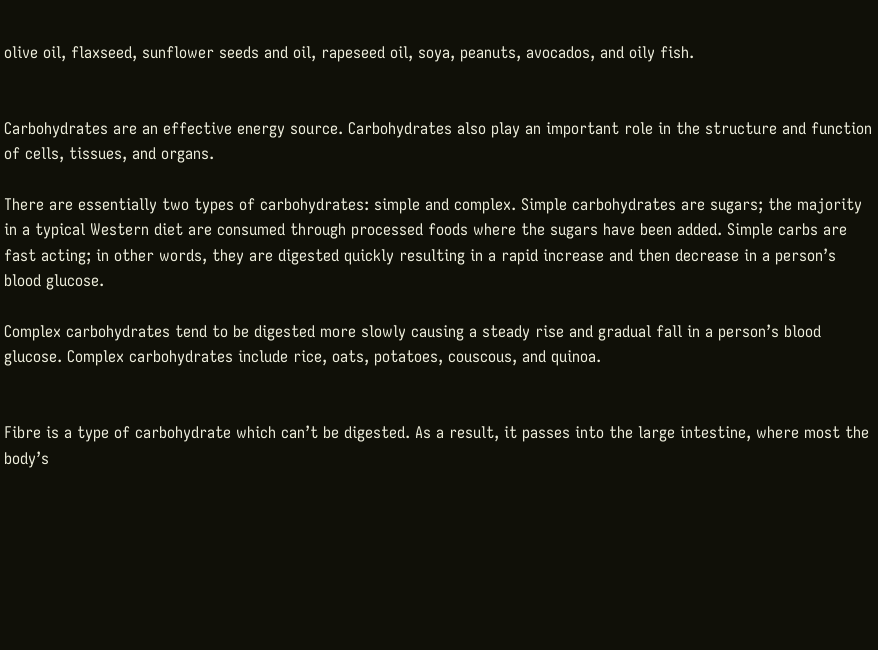olive oil, flaxseed, sunflower seeds and oil, rapeseed oil, soya, peanuts, avocados, and oily fish.


Carbohydrates are an effective energy source. Carbohydrates also play an important role in the structure and function of cells, tissues, and organs.

There are essentially two types of carbohydrates: simple and complex. Simple carbohydrates are sugars; the majority in a typical Western diet are consumed through processed foods where the sugars have been added. Simple carbs are fast acting; in other words, they are digested quickly resulting in a rapid increase and then decrease in a person’s blood glucose.

Complex carbohydrates tend to be digested more slowly causing a steady rise and gradual fall in a person’s blood glucose. Complex carbohydrates include rice, oats, potatoes, couscous, and quinoa.


Fibre is a type of carbohydrate which can’t be digested. As a result, it passes into the large intestine, where most the body’s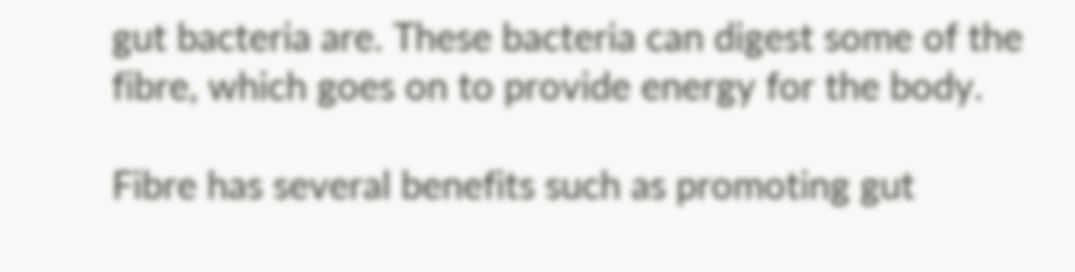gut bacteria are. These bacteria can digest some of the fibre, which goes on to provide energy for the body.

Fibre has several benefits such as promoting gut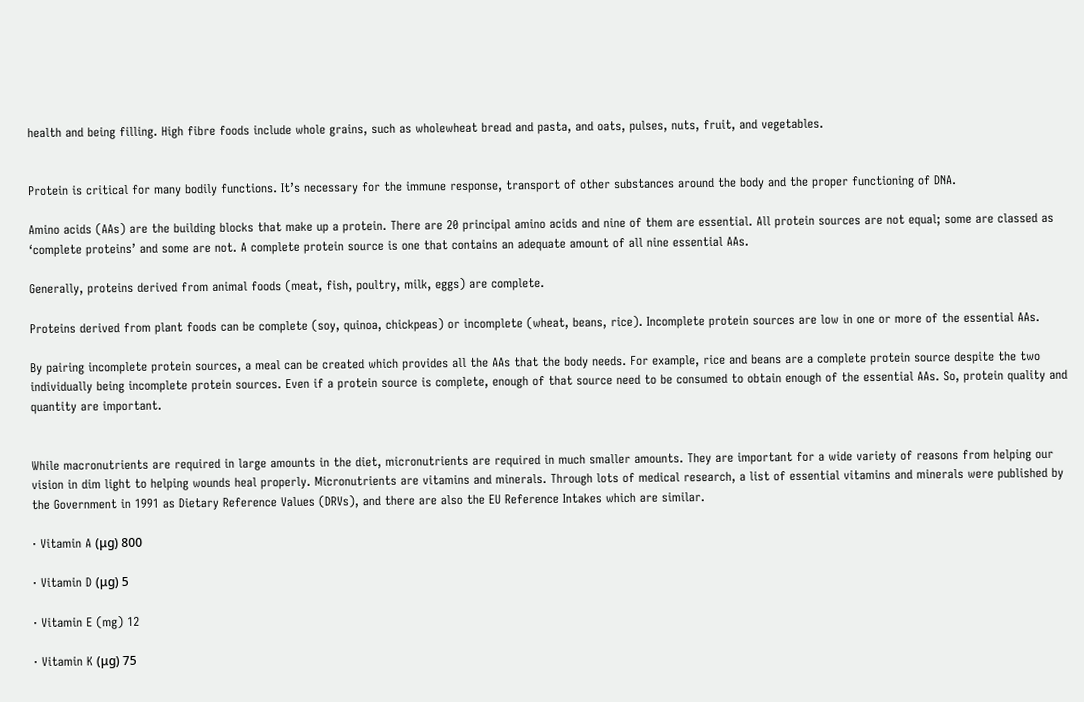health and being filling. High fibre foods include whole grains, such as wholewheat bread and pasta, and oats, pulses, nuts, fruit, and vegetables.


Protein is critical for many bodily functions. It’s necessary for the immune response, transport of other substances around the body and the proper functioning of DNA.

Amino acids (AAs) are the building blocks that make up a protein. There are 20 principal amino acids and nine of them are essential. All protein sources are not equal; some are classed as ‘complete proteins’ and some are not. A complete protein source is one that contains an adequate amount of all nine essential AAs.

Generally, proteins derived from animal foods (meat, fish, poultry, milk, eggs) are complete.

Proteins derived from plant foods can be complete (soy, quinoa, chickpeas) or incomplete (wheat, beans, rice). Incomplete protein sources are low in one or more of the essential AAs.

By pairing incomplete protein sources, a meal can be created which provides all the AAs that the body needs. For example, rice and beans are a complete protein source despite the two individually being incomplete protein sources. Even if a protein source is complete, enough of that source need to be consumed to obtain enough of the essential AAs. So, protein quality and quantity are important.


While macronutrients are required in large amounts in the diet, micronutrients are required in much smaller amounts. They are important for a wide variety of reasons from helping our vision in dim light to helping wounds heal properly. Micronutrients are vitamins and minerals. Through lots of medical research, a list of essential vitamins and minerals were published by the Government in 1991 as Dietary Reference Values (DRVs), and there are also the EU Reference Intakes which are similar.

· Vitamin A (μg) 800

· Vitamin D (μg) 5

· Vitamin E (mg) 12

· Vitamin K (μg) 75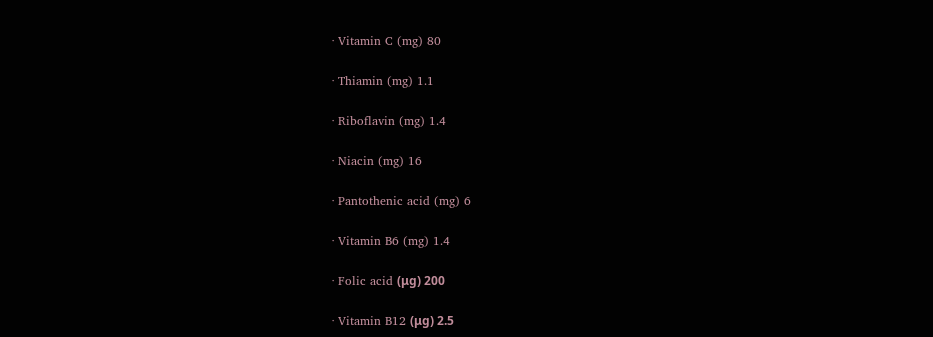· Vitamin C (mg) 80

· Thiamin (mg) 1.1

· Riboflavin (mg) 1.4

· Niacin (mg) 16

· Pantothenic acid (mg) 6

· Vitamin B6 (mg) 1.4

· Folic acid (μg) 200

· Vitamin B12 (μg) 2.5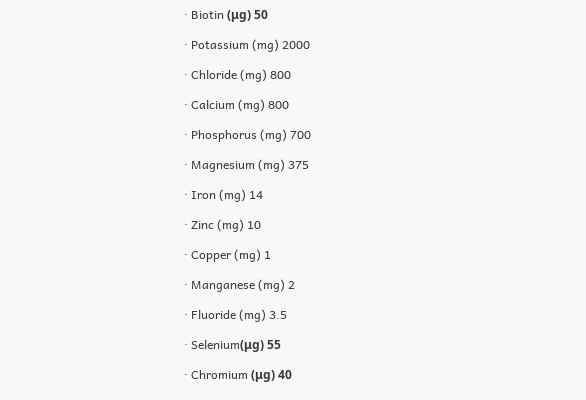· Biotin (μg) 50

· Potassium (mg) 2000

· Chloride (mg) 800

· Calcium (mg) 800

· Phosphorus (mg) 700

· Magnesium (mg) 375

· Iron (mg) 14

· Zinc (mg) 10

· Copper (mg) 1

· Manganese (mg) 2

· Fluoride (mg) 3.5

· Selenium(μg) 55

· Chromium (μg) 40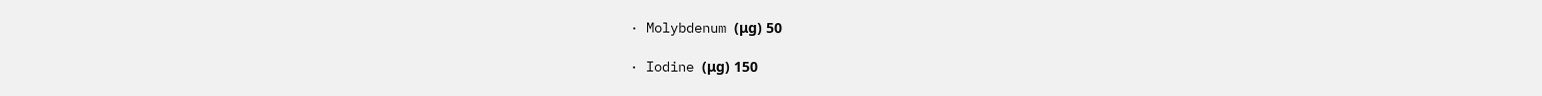· Molybdenum (μg) 50

· Iodine (μg) 150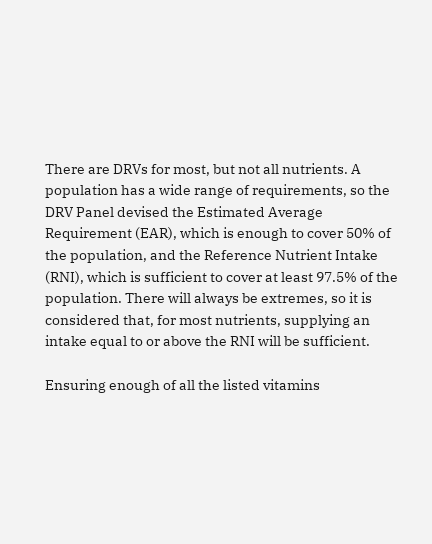There are DRVs for most, but not all nutrients. A population has a wide range of requirements, so the DRV Panel devised the Estimated Average Requirement (EAR), which is enough to cover 50% of the population, and the Reference Nutrient Intake (RNI), which is sufficient to cover at least 97.5% of the population. There will always be extremes, so it is considered that, for most nutrients, supplying an intake equal to or above the RNI will be sufficient.

Ensuring enough of all the listed vitamins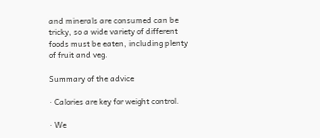and minerals are consumed can be tricky, so a wide variety of different foods must be eaten, including plenty of fruit and veg.

Summary of the advice

· Calories are key for weight control.

· We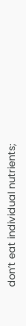don’t eat individual nutrients;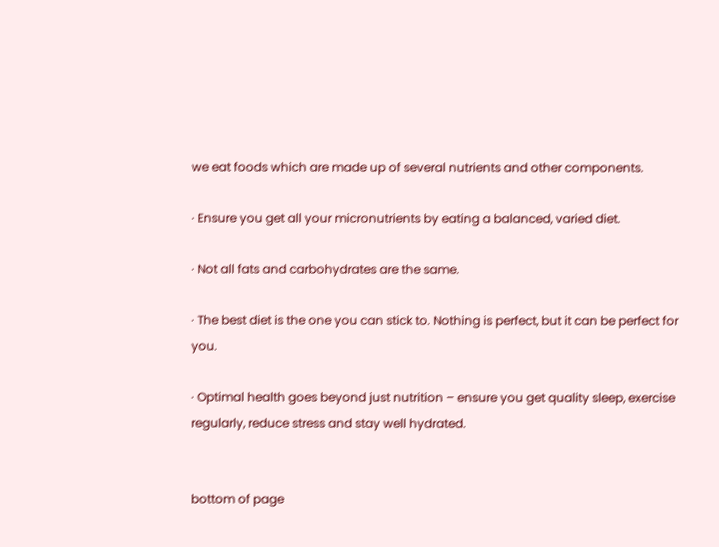we eat foods which are made up of several nutrients and other components.

· Ensure you get all your micronutrients by eating a balanced, varied diet.

· Not all fats and carbohydrates are the same.

· The best diet is the one you can stick to. Nothing is perfect, but it can be perfect for you.

· Optimal health goes beyond just nutrition – ensure you get quality sleep, exercise regularly, reduce stress and stay well hydrated.


bottom of page